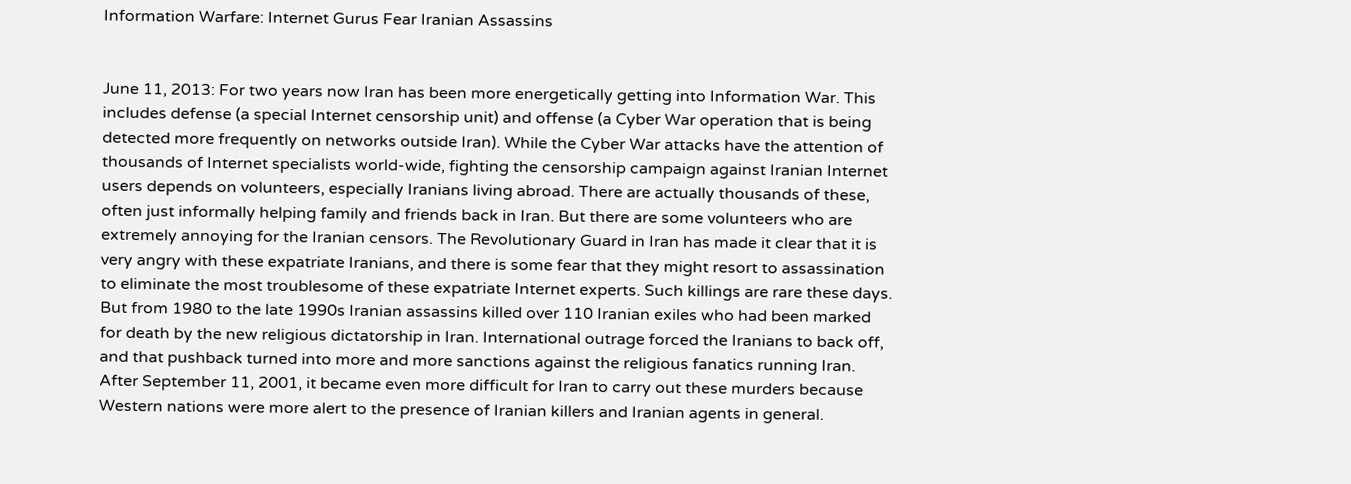Information Warfare: Internet Gurus Fear Iranian Assassins


June 11, 2013: For two years now Iran has been more energetically getting into Information War. This includes defense (a special Internet censorship unit) and offense (a Cyber War operation that is being detected more frequently on networks outside Iran). While the Cyber War attacks have the attention of thousands of Internet specialists world-wide, fighting the censorship campaign against Iranian Internet users depends on volunteers, especially Iranians living abroad. There are actually thousands of these, often just informally helping family and friends back in Iran. But there are some volunteers who are extremely annoying for the Iranian censors. The Revolutionary Guard in Iran has made it clear that it is very angry with these expatriate Iranians, and there is some fear that they might resort to assassination to eliminate the most troublesome of these expatriate Internet experts. Such killings are rare these days. But from 1980 to the late 1990s Iranian assassins killed over 110 Iranian exiles who had been marked for death by the new religious dictatorship in Iran. International outrage forced the Iranians to back off, and that pushback turned into more and more sanctions against the religious fanatics running Iran. After September 11, 2001, it became even more difficult for Iran to carry out these murders because Western nations were more alert to the presence of Iranian killers and Iranian agents in general.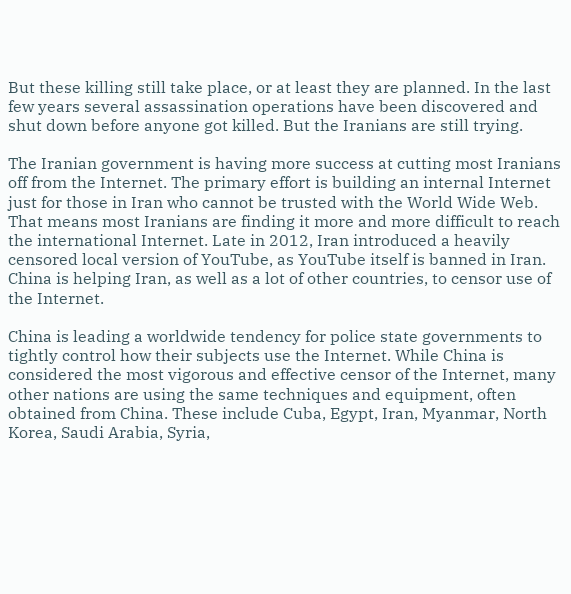But these killing still take place, or at least they are planned. In the last few years several assassination operations have been discovered and shut down before anyone got killed. But the Iranians are still trying.

The Iranian government is having more success at cutting most Iranians off from the Internet. The primary effort is building an internal Internet just for those in Iran who cannot be trusted with the World Wide Web. That means most Iranians are finding it more and more difficult to reach the international Internet. Late in 2012, Iran introduced a heavily censored local version of YouTube, as YouTube itself is banned in Iran. China is helping Iran, as well as a lot of other countries, to censor use of the Internet.

China is leading a worldwide tendency for police state governments to tightly control how their subjects use the Internet. While China is considered the most vigorous and effective censor of the Internet, many other nations are using the same techniques and equipment, often obtained from China. These include Cuba, Egypt, Iran, Myanmar, North Korea, Saudi Arabia, Syria,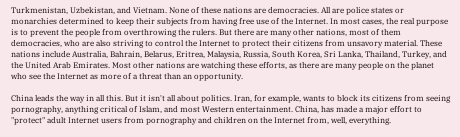Turkmenistan, Uzbekistan, and Vietnam. None of these nations are democracies. All are police states or monarchies determined to keep their subjects from having free use of the Internet. In most cases, the real purpose is to prevent the people from overthrowing the rulers. But there are many other nations, most of them democracies, who are also striving to control the Internet to protect their citizens from unsavory material. These nations include Australia, Bahrain, Belarus, Eritrea, Malaysia, Russia, South Korea, Sri Lanka, Thailand, Turkey, and the United Arab Emirates. Most other nations are watching these efforts, as there are many people on the planet who see the Internet as more of a threat than an opportunity.

China leads the way in all this. But it isn't all about politics. Iran, for example, wants to block its citizens from seeing pornography, anything critical of Islam, and most Western entertainment. China, has made a major effort to "protect" adult Internet users from pornography and children on the Internet from, well, everything.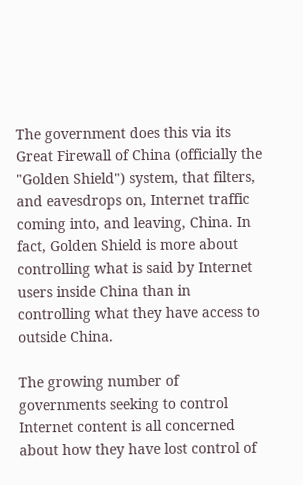The government does this via its Great Firewall of China (officially the "Golden Shield") system, that filters, and eavesdrops on, Internet traffic coming into, and leaving, China. In fact, Golden Shield is more about controlling what is said by Internet users inside China than in controlling what they have access to outside China.

The growing number of governments seeking to control Internet content is all concerned about how they have lost control of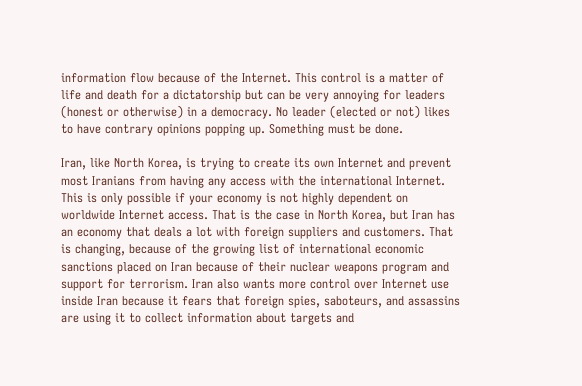information flow because of the Internet. This control is a matter of life and death for a dictatorship but can be very annoying for leaders (honest or otherwise) in a democracy. No leader (elected or not) likes to have contrary opinions popping up. Something must be done.

Iran, like North Korea, is trying to create its own Internet and prevent most Iranians from having any access with the international Internet. This is only possible if your economy is not highly dependent on worldwide Internet access. That is the case in North Korea, but Iran has an economy that deals a lot with foreign suppliers and customers. That is changing, because of the growing list of international economic sanctions placed on Iran because of their nuclear weapons program and support for terrorism. Iran also wants more control over Internet use inside Iran because it fears that foreign spies, saboteurs, and assassins are using it to collect information about targets and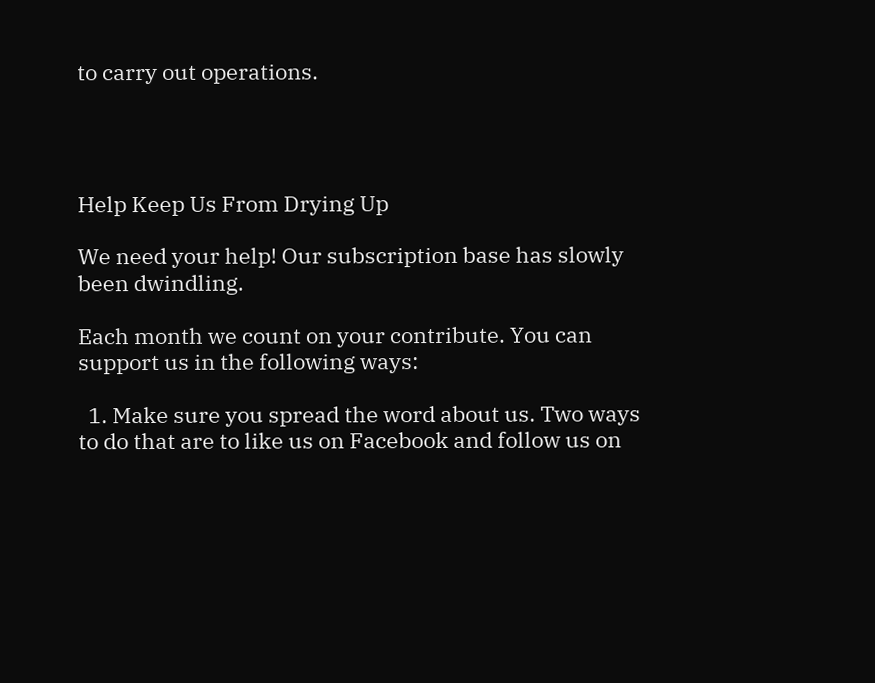to carry out operations.




Help Keep Us From Drying Up

We need your help! Our subscription base has slowly been dwindling.

Each month we count on your contribute. You can support us in the following ways:

  1. Make sure you spread the word about us. Two ways to do that are to like us on Facebook and follow us on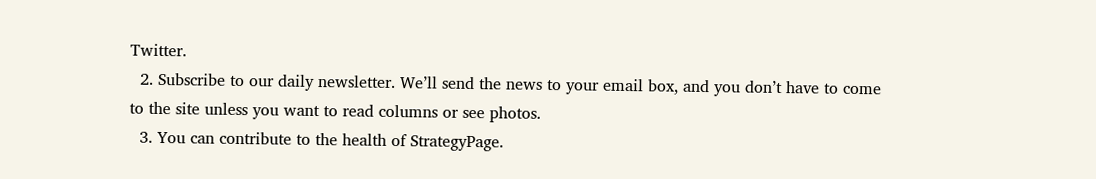Twitter.
  2. Subscribe to our daily newsletter. We’ll send the news to your email box, and you don’t have to come to the site unless you want to read columns or see photos.
  3. You can contribute to the health of StrategyPage.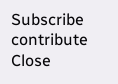Subscribe   contribute   Close